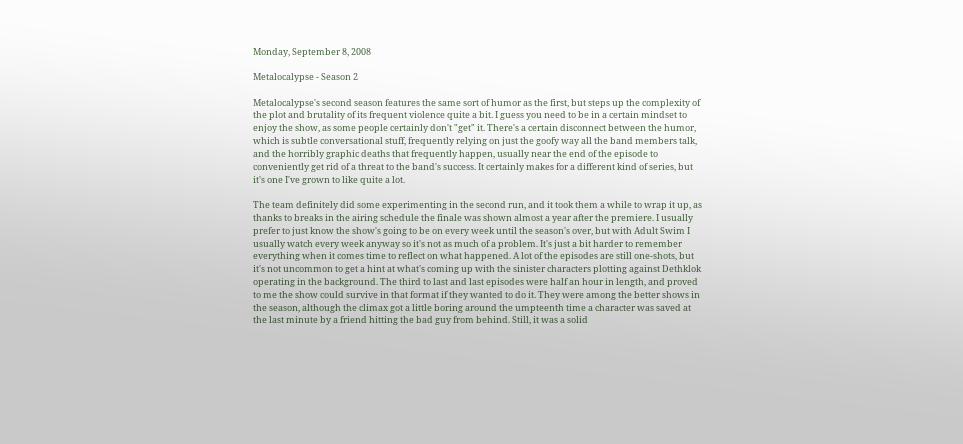Monday, September 8, 2008

Metalocalypse - Season 2

Metalocalypse's second season features the same sort of humor as the first, but steps up the complexity of the plot and brutality of its frequent violence quite a bit. I guess you need to be in a certain mindset to enjoy the show, as some people certainly don't "get" it. There's a certain disconnect between the humor, which is subtle conversational stuff, frequently relying on just the goofy way all the band members talk, and the horribly graphic deaths that frequently happen, usually near the end of the episode to conveniently get rid of a threat to the band's success. It certainly makes for a different kind of series, but it's one I've grown to like quite a lot.

The team definitely did some experimenting in the second run, and it took them a while to wrap it up, as thanks to breaks in the airing schedule the finale was shown almost a year after the premiere. I usually prefer to just know the show's going to be on every week until the season's over, but with Adult Swim I usually watch every week anyway so it's not as much of a problem. It's just a bit harder to remember everything when it comes time to reflect on what happened. A lot of the episodes are still one-shots, but it's not uncommon to get a hint at what's coming up with the sinister characters plotting against Dethklok operating in the background. The third to last and last episodes were half an hour in length, and proved to me the show could survive in that format if they wanted to do it. They were among the better shows in the season, although the climax got a little boring around the umpteenth time a character was saved at the last minute by a friend hitting the bad guy from behind. Still, it was a solid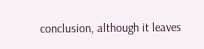conclusion, although it leaves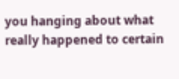you hanging about what really happened to certain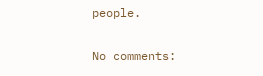people.

No comments: